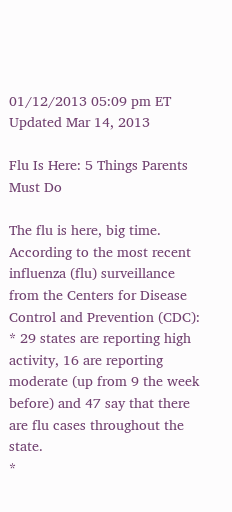01/12/2013 05:09 pm ET Updated Mar 14, 2013

Flu Is Here: 5 Things Parents Must Do

The flu is here, big time. According to the most recent influenza (flu) surveillance from the Centers for Disease Control and Prevention (CDC):
* 29 states are reporting high activity, 16 are reporting moderate (up from 9 the week before) and 47 say that there are flu cases throughout the state.
*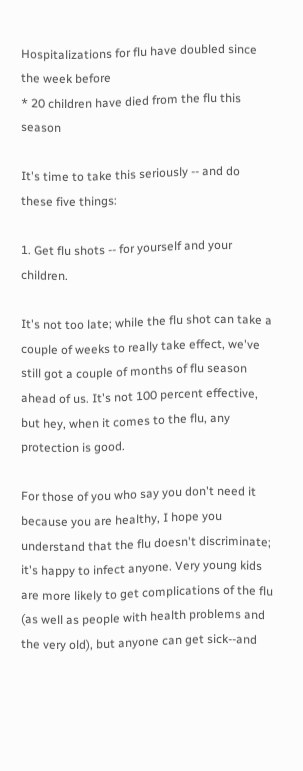Hospitalizations for flu have doubled since the week before
* 20 children have died from the flu this season

It's time to take this seriously -- and do these five things:

1. Get flu shots -- for yourself and your children.

It's not too late; while the flu shot can take a couple of weeks to really take effect, we've still got a couple of months of flu season ahead of us. It's not 100 percent effective, but hey, when it comes to the flu, any protection is good.

For those of you who say you don't need it because you are healthy, I hope you understand that the flu doesn't discriminate; it's happy to infect anyone. Very young kids are more likely to get complications of the flu (as well as people with health problems and the very old), but anyone can get sick--and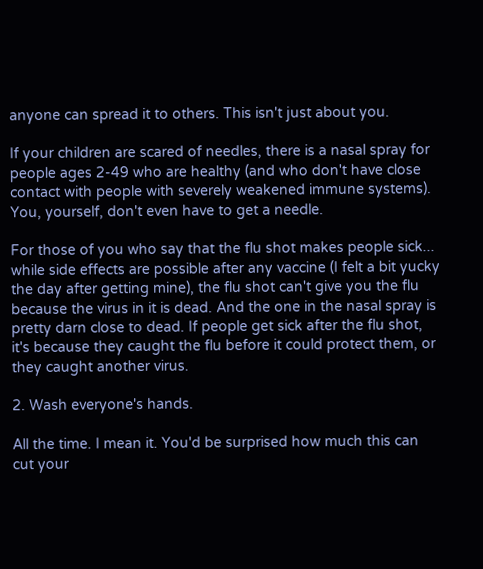anyone can spread it to others. This isn't just about you.

If your children are scared of needles, there is a nasal spray for people ages 2-49 who are healthy (and who don't have close contact with people with severely weakened immune systems). You, yourself, don't even have to get a needle.

For those of you who say that the flu shot makes people sick... while side effects are possible after any vaccine (I felt a bit yucky the day after getting mine), the flu shot can't give you the flu because the virus in it is dead. And the one in the nasal spray is pretty darn close to dead. If people get sick after the flu shot, it's because they caught the flu before it could protect them, or they caught another virus.

2. Wash everyone's hands.

All the time. I mean it. You'd be surprised how much this can cut your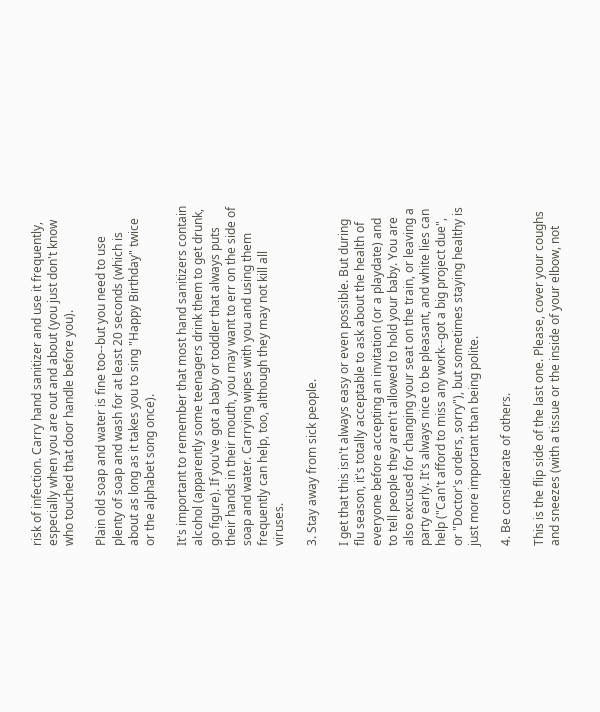risk of infection. Carry hand sanitizer and use it frequently, especially when you are out and about (you just don't know who touched that door handle before you).

Plain old soap and water is fine too--but you need to use plenty of soap and wash for at least 20 seconds (which is about as long as it takes you to sing "Happy Birthday" twice or the alphabet song once).

It's important to remember that most hand sanitizers contain alcohol (apparently some teenagers drink them to get drunk, go figure). If you've got a baby or toddler that always puts their hands in their mouth, you may want to err on the side of soap and water. Carrying wipes with you and using them frequently can help, too, although they may not kill all viruses.

3. Stay away from sick people.

I get that this isn't always easy or even possible. But during flu season, it's totally acceptable to ask about the health of everyone before accepting an invitation (or a playdate) and to tell people they aren't allowed to hold your baby. You are also excused for changing your seat on the train, or leaving a party early. It's always nice to be pleasant, and white lies can help ("Can't afford to miss any work--got a big project due", or "Doctor's orders, sorry"), but sometimes staying healthy is just more important than being polite.

4. Be considerate of others.

This is the flip side of the last one. Please, cover your coughs and sneezes (with a tissue or the inside of your elbow, not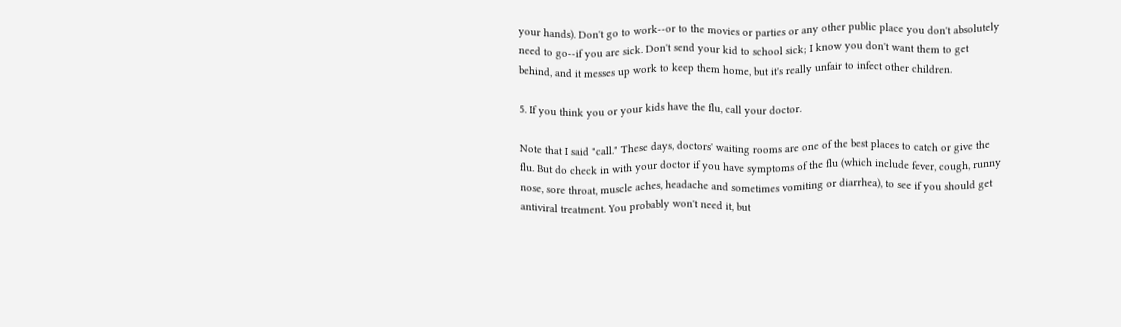your hands). Don't go to work--or to the movies or parties or any other public place you don't absolutely need to go--if you are sick. Don't send your kid to school sick; I know you don't want them to get behind, and it messes up work to keep them home, but it's really unfair to infect other children.

5. If you think you or your kids have the flu, call your doctor.

Note that I said "call." These days, doctors' waiting rooms are one of the best places to catch or give the flu. But do check in with your doctor if you have symptoms of the flu (which include fever, cough, runny nose, sore throat, muscle aches, headache and sometimes vomiting or diarrhea), to see if you should get antiviral treatment. You probably won't need it, but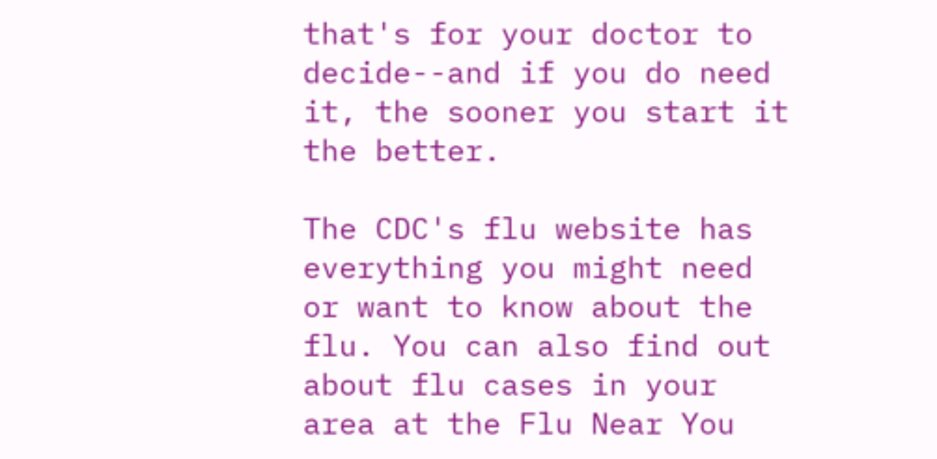that's for your doctor to decide--and if you do need it, the sooner you start it the better.

The CDC's flu website has everything you might need or want to know about the flu. You can also find out about flu cases in your area at the Flu Near You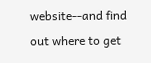website--and find out where to get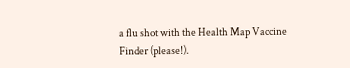a flu shot with the Health Map Vaccine Finder (please!).